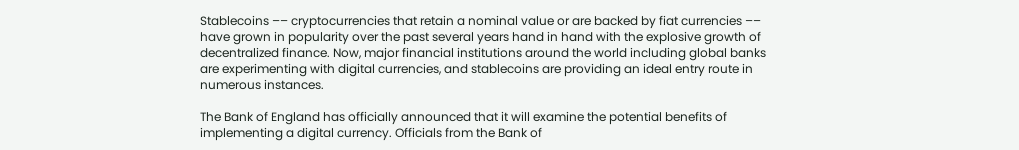Stablecoins –– cryptocurrencies that retain a nominal value or are backed by fiat currencies –– have grown in popularity over the past several years hand in hand with the explosive growth of decentralized finance. Now, major financial institutions around the world including global banks are experimenting with digital currencies, and stablecoins are providing an ideal entry route in numerous instances.

The Bank of England has officially announced that it will examine the potential benefits of implementing a digital currency. Officials from the Bank of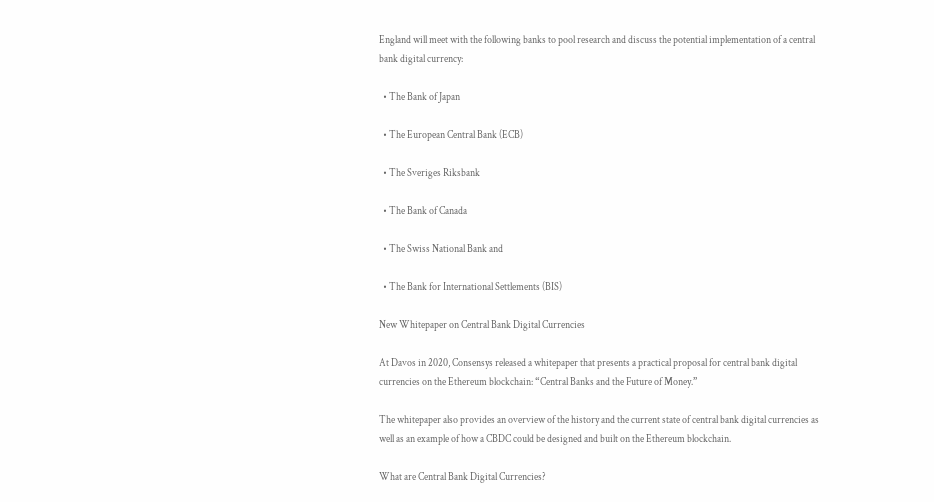England will meet with the following banks to pool research and discuss the potential implementation of a central bank digital currency:

  • The Bank of Japan

  • The European Central Bank (ECB)

  • The Sveriges Riksbank

  • The Bank of Canada

  • The Swiss National Bank and

  • The Bank for International Settlements (BIS)

New Whitepaper on Central Bank Digital Currencies

At Davos in 2020, Consensys released a whitepaper that presents a practical proposal for central bank digital currencies on the Ethereum blockchain: “Central Banks and the Future of Money.”

The whitepaper also provides an overview of the history and the current state of central bank digital currencies as well as an example of how a CBDC could be designed and built on the Ethereum blockchain.

What are Central Bank Digital Currencies?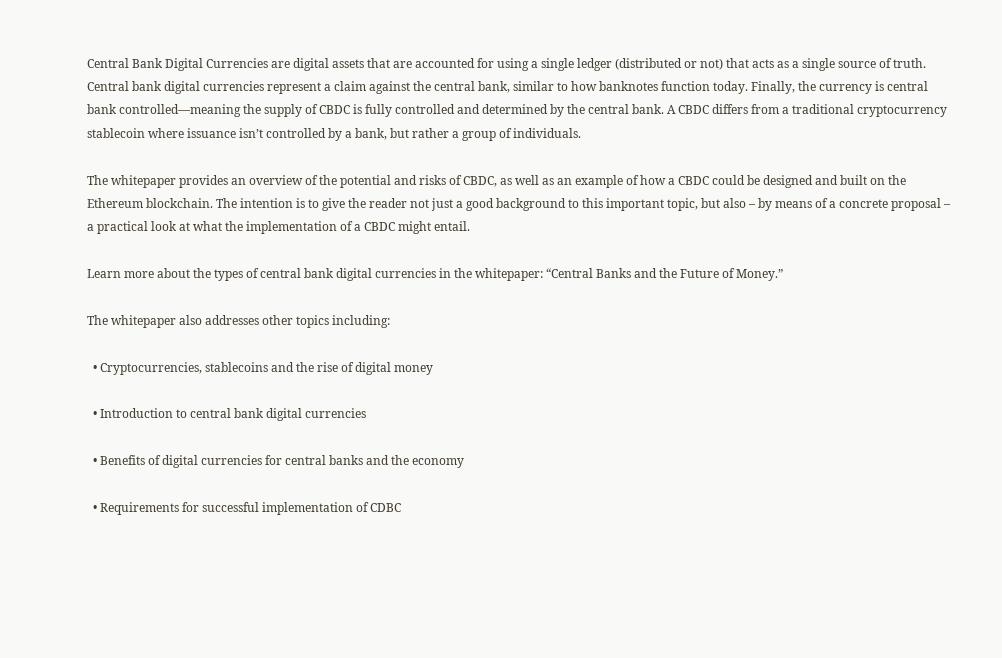Central Bank Digital Currencies are digital assets that are accounted for using a single ledger (distributed or not) that acts as a single source of truth. Central bank digital currencies represent a claim against the central bank, similar to how banknotes function today. Finally, the currency is central bank controlled––meaning the supply of CBDC is fully controlled and determined by the central bank. A CBDC differs from a traditional cryptocurrency stablecoin where issuance isn’t controlled by a bank, but rather a group of individuals.

The whitepaper provides an overview of the potential and risks of CBDC, as well as an example of how a CBDC could be designed and built on the Ethereum blockchain. The intention is to give the reader not just a good background to this important topic, but also – by means of a concrete proposal – a practical look at what the implementation of a CBDC might entail.

Learn more about the types of central bank digital currencies in the whitepaper: “Central Banks and the Future of Money.”

The whitepaper also addresses other topics including:

  • Cryptocurrencies, stablecoins and the rise of digital money

  • Introduction to central bank digital currencies

  • Benefits of digital currencies for central banks and the economy

  • Requirements for successful implementation of CDBC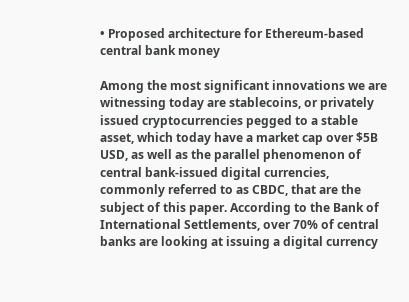• Proposed architecture for Ethereum-based central bank money

Among the most significant innovations we are witnessing today are stablecoins, or privately issued cryptocurrencies pegged to a stable asset, which today have a market cap over $5B USD, as well as the parallel phenomenon of central bank-issued digital currencies, commonly referred to as CBDC, that are the subject of this paper. According to the Bank of International Settlements, over 70% of central banks are looking at issuing a digital currency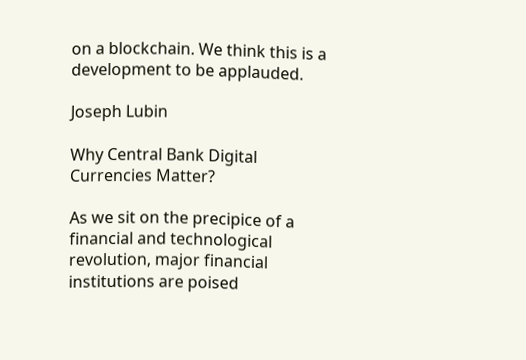on a blockchain. We think this is a development to be applauded.

Joseph Lubin

Why Central Bank Digital Currencies Matter?

As we sit on the precipice of a financial and technological revolution, major financial institutions are poised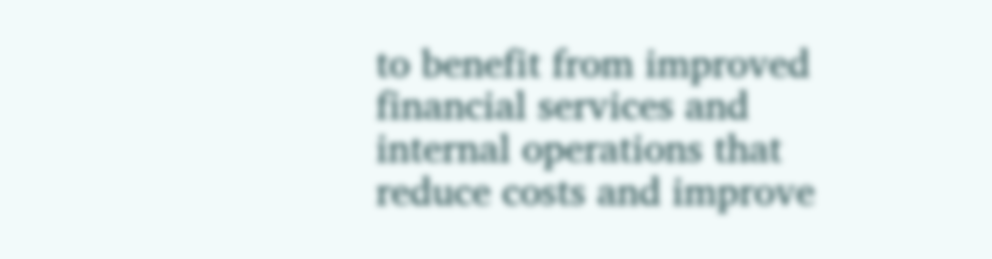to benefit from improved financial services and internal operations that reduce costs and improve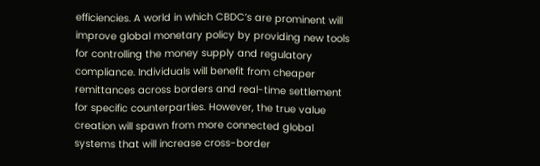efficiencies. A world in which CBDC’s are prominent will improve global monetary policy by providing new tools for controlling the money supply and regulatory compliance. Individuals will benefit from cheaper remittances across borders and real-time settlement for specific counterparties. However, the true value creation will spawn from more connected global systems that will increase cross-border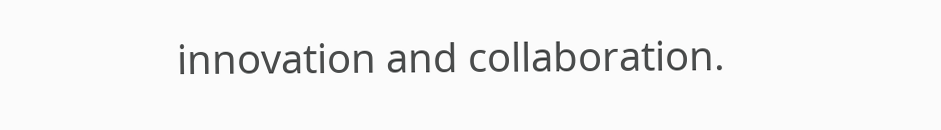innovation and collaboration.